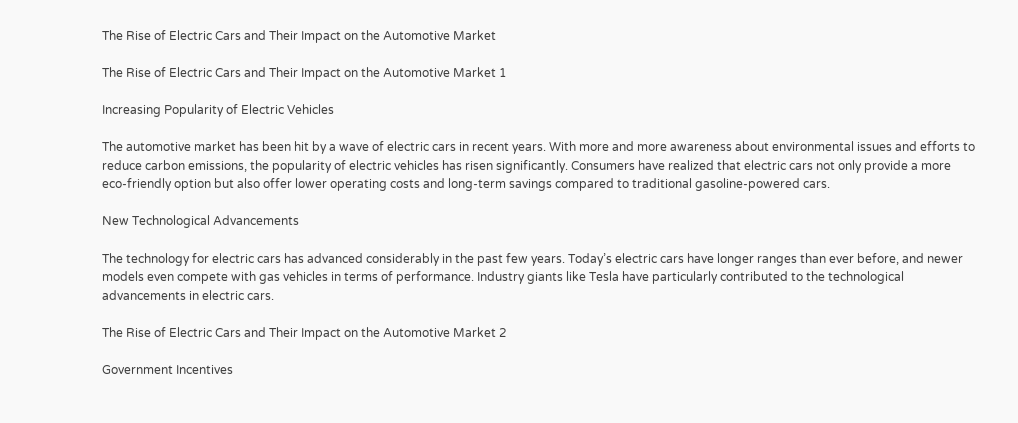The Rise of Electric Cars and Their Impact on the Automotive Market

The Rise of Electric Cars and Their Impact on the Automotive Market 1

Increasing Popularity of Electric Vehicles

The automotive market has been hit by a wave of electric cars in recent years. With more and more awareness about environmental issues and efforts to reduce carbon emissions, the popularity of electric vehicles has risen significantly. Consumers have realized that electric cars not only provide a more eco-friendly option but also offer lower operating costs and long-term savings compared to traditional gasoline-powered cars.

New Technological Advancements

The technology for electric cars has advanced considerably in the past few years. Today’s electric cars have longer ranges than ever before, and newer models even compete with gas vehicles in terms of performance. Industry giants like Tesla have particularly contributed to the technological advancements in electric cars.

The Rise of Electric Cars and Their Impact on the Automotive Market 2

Government Incentives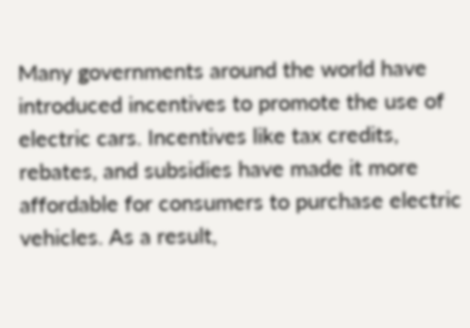Many governments around the world have introduced incentives to promote the use of electric cars. Incentives like tax credits, rebates, and subsidies have made it more affordable for consumers to purchase electric vehicles. As a result,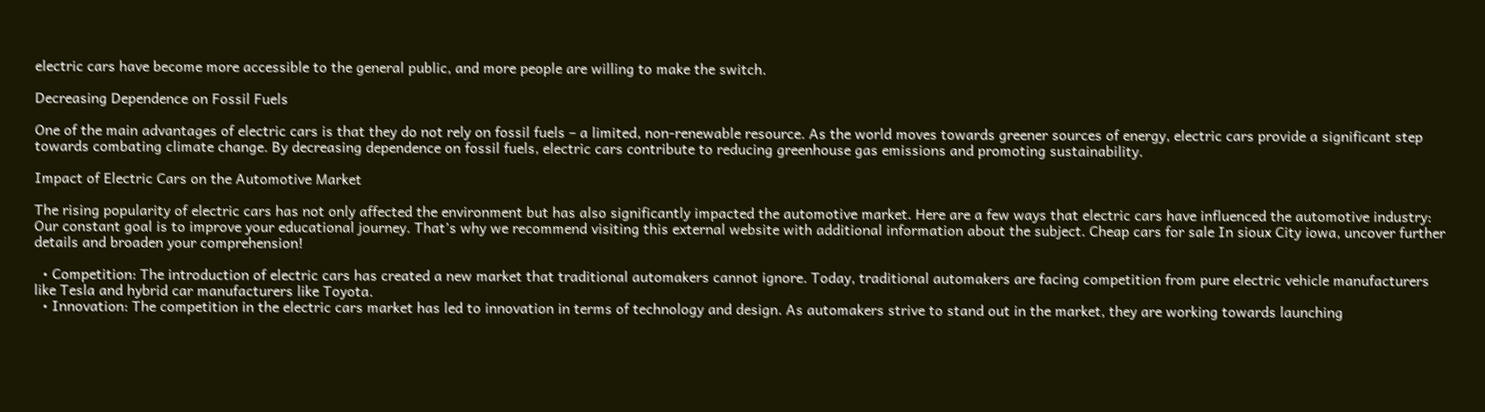electric cars have become more accessible to the general public, and more people are willing to make the switch.

Decreasing Dependence on Fossil Fuels

One of the main advantages of electric cars is that they do not rely on fossil fuels – a limited, non-renewable resource. As the world moves towards greener sources of energy, electric cars provide a significant step towards combating climate change. By decreasing dependence on fossil fuels, electric cars contribute to reducing greenhouse gas emissions and promoting sustainability.

Impact of Electric Cars on the Automotive Market

The rising popularity of electric cars has not only affected the environment but has also significantly impacted the automotive market. Here are a few ways that electric cars have influenced the automotive industry: Our constant goal is to improve your educational journey. That’s why we recommend visiting this external website with additional information about the subject. Cheap cars for sale In sioux City iowa, uncover further details and broaden your comprehension!

  • Competition: The introduction of electric cars has created a new market that traditional automakers cannot ignore. Today, traditional automakers are facing competition from pure electric vehicle manufacturers like Tesla and hybrid car manufacturers like Toyota.
  • Innovation: The competition in the electric cars market has led to innovation in terms of technology and design. As automakers strive to stand out in the market, they are working towards launching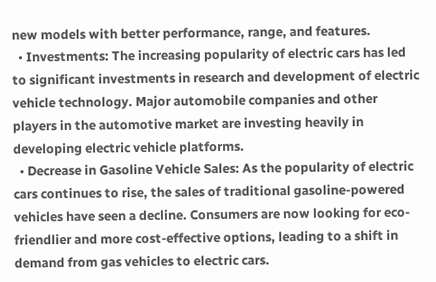new models with better performance, range, and features.
  • Investments: The increasing popularity of electric cars has led to significant investments in research and development of electric vehicle technology. Major automobile companies and other players in the automotive market are investing heavily in developing electric vehicle platforms.
  • Decrease in Gasoline Vehicle Sales: As the popularity of electric cars continues to rise, the sales of traditional gasoline-powered vehicles have seen a decline. Consumers are now looking for eco-friendlier and more cost-effective options, leading to a shift in demand from gas vehicles to electric cars.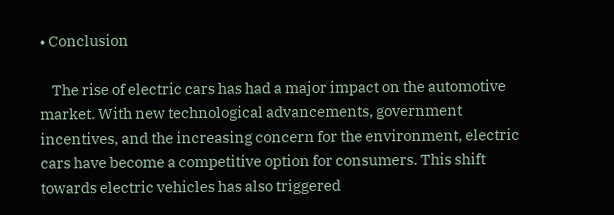• Conclusion

    The rise of electric cars has had a major impact on the automotive market. With new technological advancements, government incentives, and the increasing concern for the environment, electric cars have become a competitive option for consumers. This shift towards electric vehicles has also triggered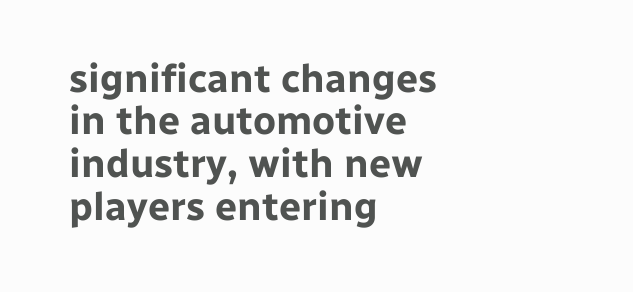significant changes in the automotive industry, with new players entering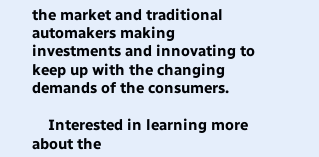the market and traditional automakers making investments and innovating to keep up with the changing demands of the consumers.

    Interested in learning more about the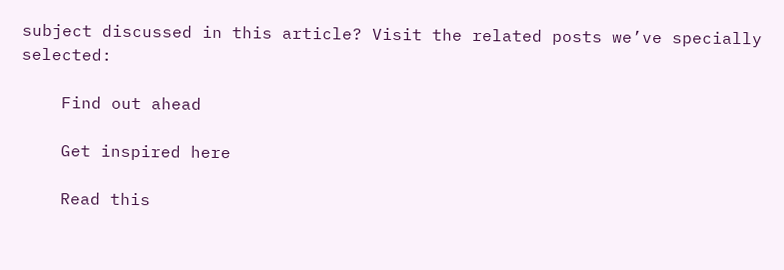subject discussed in this article? Visit the related posts we’ve specially selected:

    Find out ahead

    Get inspired here

    Read this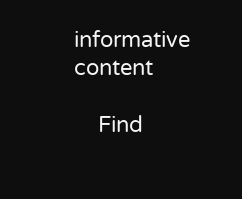informative content

    Find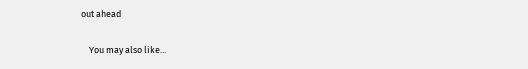out ahead

    You may also like...